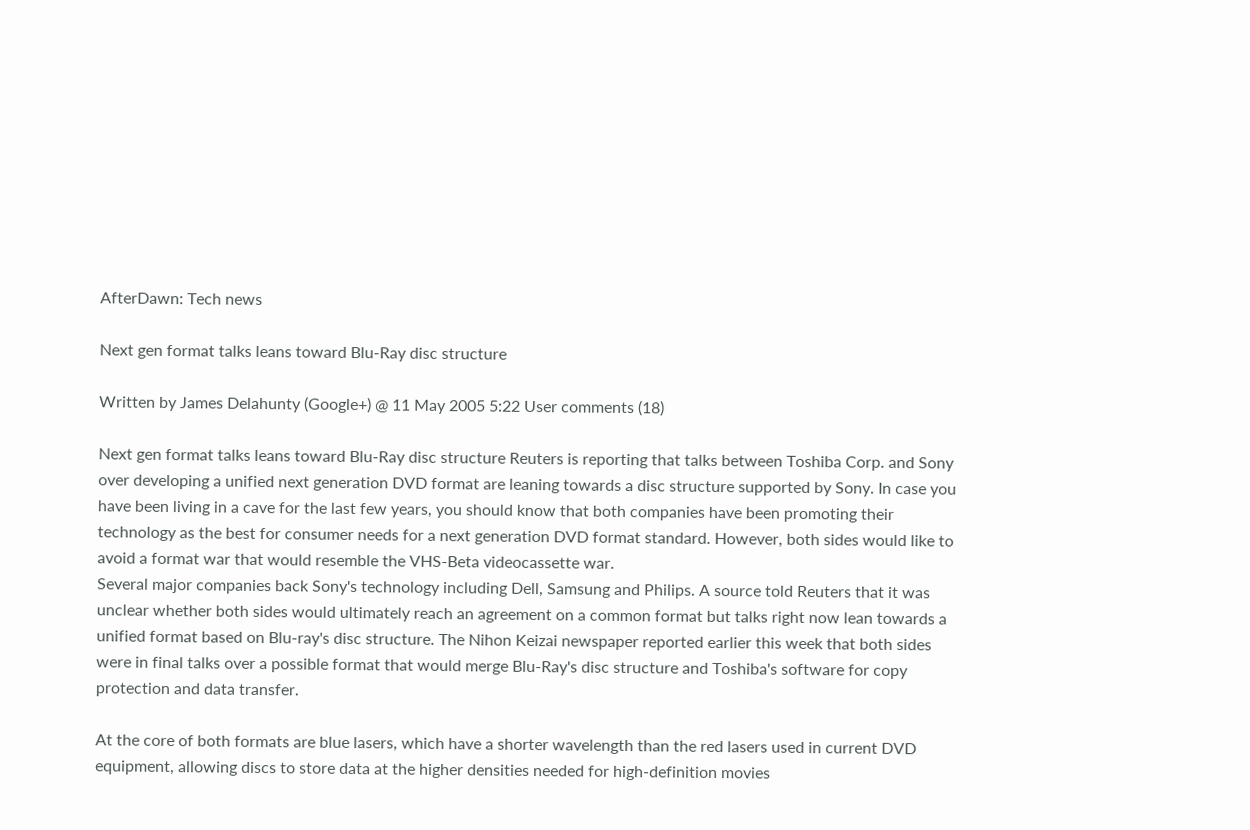AfterDawn: Tech news

Next gen format talks leans toward Blu-Ray disc structure

Written by James Delahunty (Google+) @ 11 May 2005 5:22 User comments (18)

Next gen format talks leans toward Blu-Ray disc structure Reuters is reporting that talks between Toshiba Corp. and Sony over developing a unified next generation DVD format are leaning towards a disc structure supported by Sony. In case you have been living in a cave for the last few years, you should know that both companies have been promoting their technology as the best for consumer needs for a next generation DVD format standard. However, both sides would like to avoid a format war that would resemble the VHS-Beta videocassette war.
Several major companies back Sony's technology including Dell, Samsung and Philips. A source told Reuters that it was unclear whether both sides would ultimately reach an agreement on a common format but talks right now lean towards a unified format based on Blu-ray's disc structure. The Nihon Keizai newspaper reported earlier this week that both sides were in final talks over a possible format that would merge Blu-Ray's disc structure and Toshiba's software for copy protection and data transfer.

At the core of both formats are blue lasers, which have a shorter wavelength than the red lasers used in current DVD equipment, allowing discs to store data at the higher densities needed for high-definition movies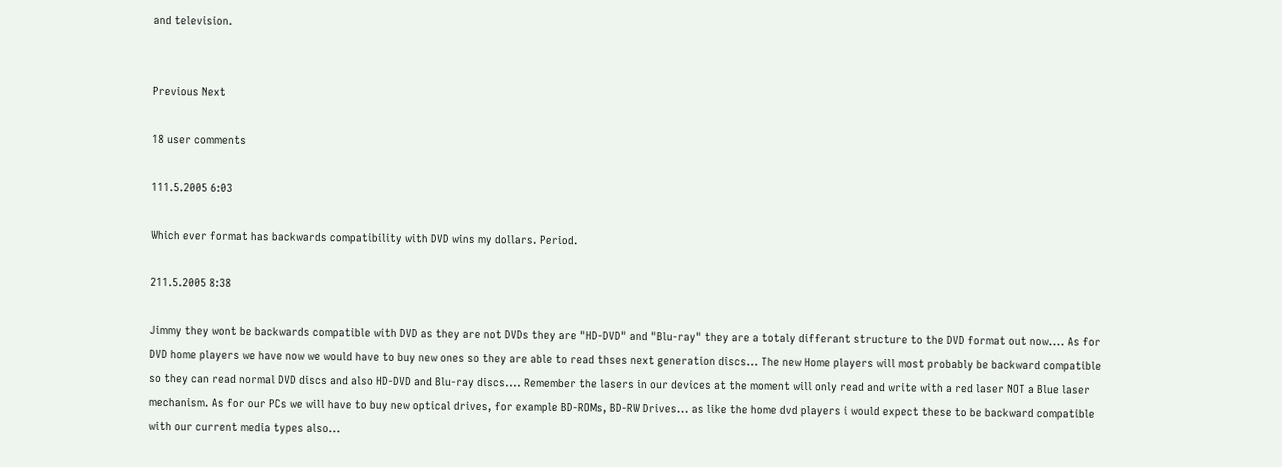and television.


Previous Next

18 user comments

111.5.2005 6:03

Which ever format has backwards compatibility with DVD wins my dollars. Period.

211.5.2005 8:38

Jimmy they wont be backwards compatible with DVD as they are not DVDs they are "HD-DVD" and "Blu-ray" they are a totaly differant structure to the DVD format out now.... As for DVD home players we have now we would have to buy new ones so they are able to read thses next generation discs... The new Home players will most probably be backward compatible so they can read normal DVD discs and also HD-DVD and Blu-ray discs.... Remember the lasers in our devices at the moment will only read and write with a red laser NOT a Blue laser mechanism. As for our PCs we will have to buy new optical drives, for example BD-ROMs, BD-RW Drives... as like the home dvd players i would expect these to be backward compatible with our current media types also...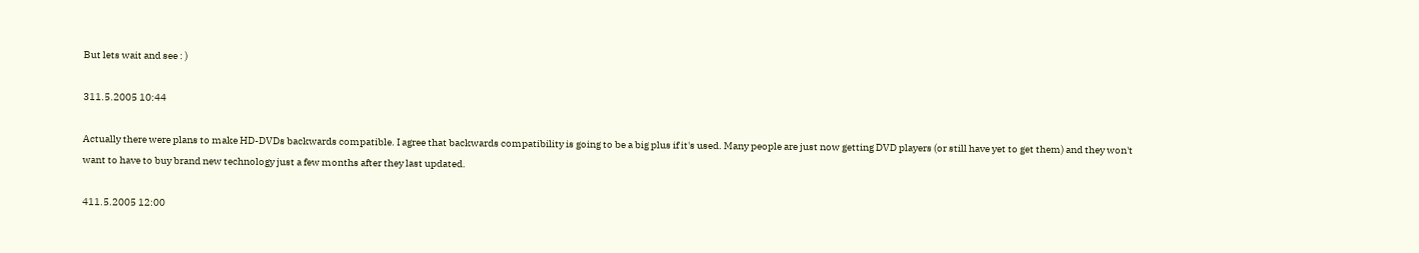But lets wait and see : )

311.5.2005 10:44

Actually there were plans to make HD-DVDs backwards compatible. I agree that backwards compatibility is going to be a big plus if it's used. Many people are just now getting DVD players (or still have yet to get them) and they won't want to have to buy brand new technology just a few months after they last updated.

411.5.2005 12:00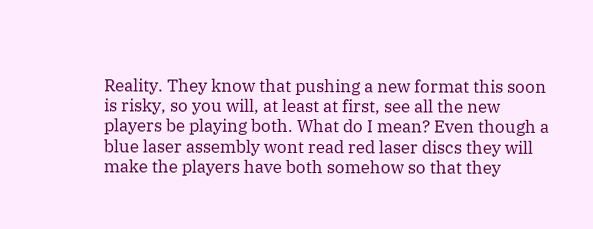Reality. They know that pushing a new format this soon is risky, so you will, at least at first, see all the new players be playing both. What do I mean? Even though a blue laser assembly wont read red laser discs they will make the players have both somehow so that they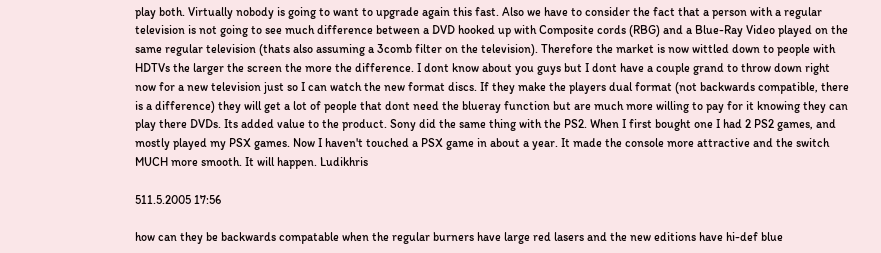play both. Virtually nobody is going to want to upgrade again this fast. Also we have to consider the fact that a person with a regular television is not going to see much difference between a DVD hooked up with Composite cords (RBG) and a Blue-Ray Video played on the same regular television (thats also assuming a 3comb filter on the television). Therefore the market is now wittled down to people with HDTVs the larger the screen the more the difference. I dont know about you guys but I dont have a couple grand to throw down right now for a new television just so I can watch the new format discs. If they make the players dual format (not backwards compatible, there is a difference) they will get a lot of people that dont need the blueray function but are much more willing to pay for it knowing they can play there DVDs. Its added value to the product. Sony did the same thing with the PS2. When I first bought one I had 2 PS2 games, and mostly played my PSX games. Now I haven't touched a PSX game in about a year. It made the console more attractive and the switch MUCH more smooth. It will happen. Ludikhris

511.5.2005 17:56

how can they be backwards compatable when the regular burners have large red lasers and the new editions have hi-def blue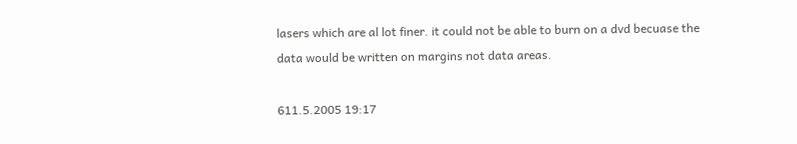lasers which are al lot finer. it could not be able to burn on a dvd becuase the data would be written on margins not data areas.

611.5.2005 19:17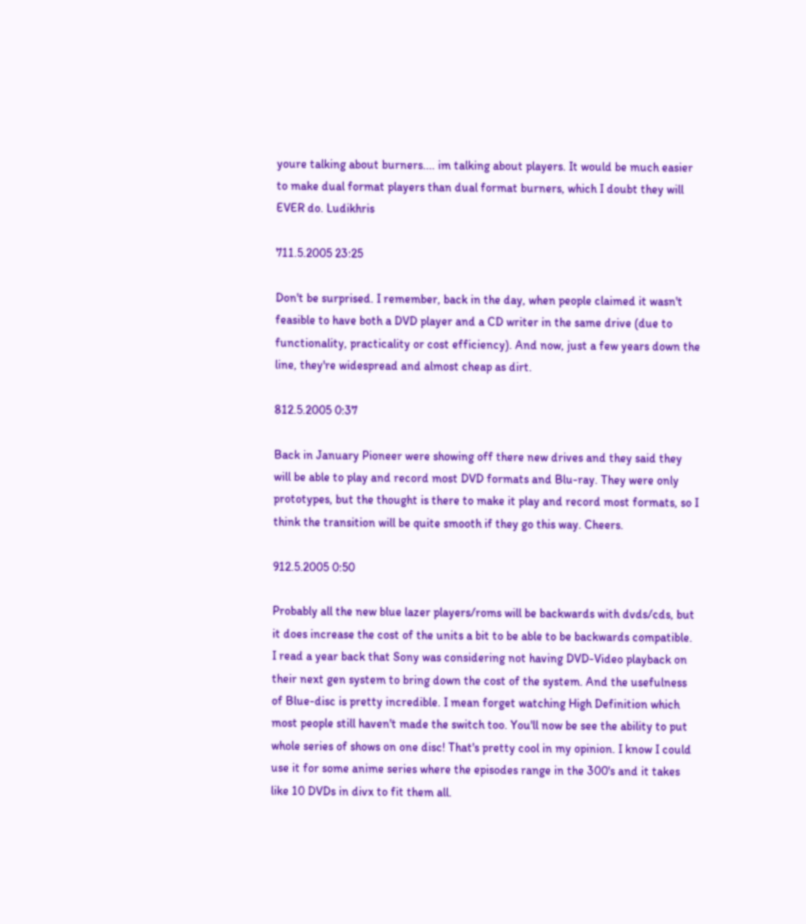youre talking about burners.... im talking about players. It would be much easier to make dual format players than dual format burners, which I doubt they will EVER do. Ludikhris

711.5.2005 23:25

Don't be surprised. I remember, back in the day, when people claimed it wasn't feasible to have both a DVD player and a CD writer in the same drive (due to functionality, practicality or cost efficiency). And now, just a few years down the line, they're widespread and almost cheap as dirt.

812.5.2005 0:37

Back in January Pioneer were showing off there new drives and they said they will be able to play and record most DVD formats and Blu-ray. They were only prototypes, but the thought is there to make it play and record most formats, so I think the transition will be quite smooth if they go this way. Cheers.

912.5.2005 0:50

Probably all the new blue lazer players/roms will be backwards with dvds/cds, but it does increase the cost of the units a bit to be able to be backwards compatible. I read a year back that Sony was considering not having DVD-Video playback on their next gen system to bring down the cost of the system. And the usefulness of Blue-disc is pretty incredible. I mean forget watching High Definition which most people still haven't made the switch too. You'll now be see the ability to put whole series of shows on one disc! That's pretty cool in my opinion. I know I could use it for some anime series where the episodes range in the 300's and it takes like 10 DVDs in divx to fit them all.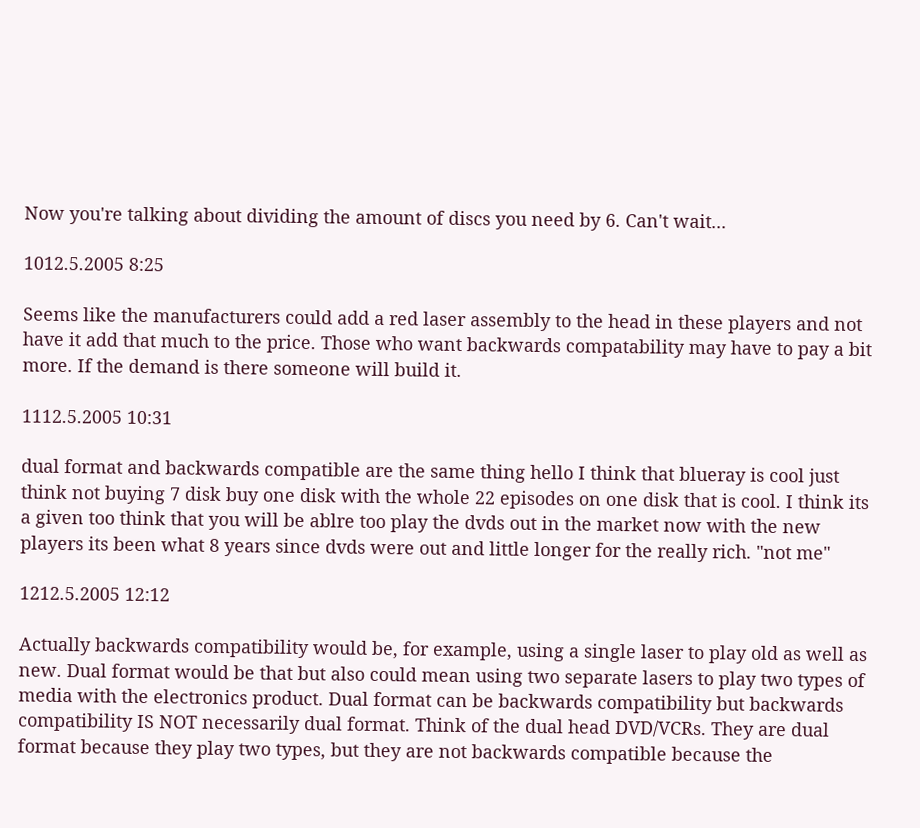Now you're talking about dividing the amount of discs you need by 6. Can't wait...

1012.5.2005 8:25

Seems like the manufacturers could add a red laser assembly to the head in these players and not have it add that much to the price. Those who want backwards compatability may have to pay a bit more. If the demand is there someone will build it.

1112.5.2005 10:31

dual format and backwards compatible are the same thing hello I think that blueray is cool just think not buying 7 disk buy one disk with the whole 22 episodes on one disk that is cool. I think its a given too think that you will be ablre too play the dvds out in the market now with the new players its been what 8 years since dvds were out and little longer for the really rich. "not me"

1212.5.2005 12:12

Actually backwards compatibility would be, for example, using a single laser to play old as well as new. Dual format would be that but also could mean using two separate lasers to play two types of media with the electronics product. Dual format can be backwards compatibility but backwards compatibility IS NOT necessarily dual format. Think of the dual head DVD/VCRs. They are dual format because they play two types, but they are not backwards compatible because the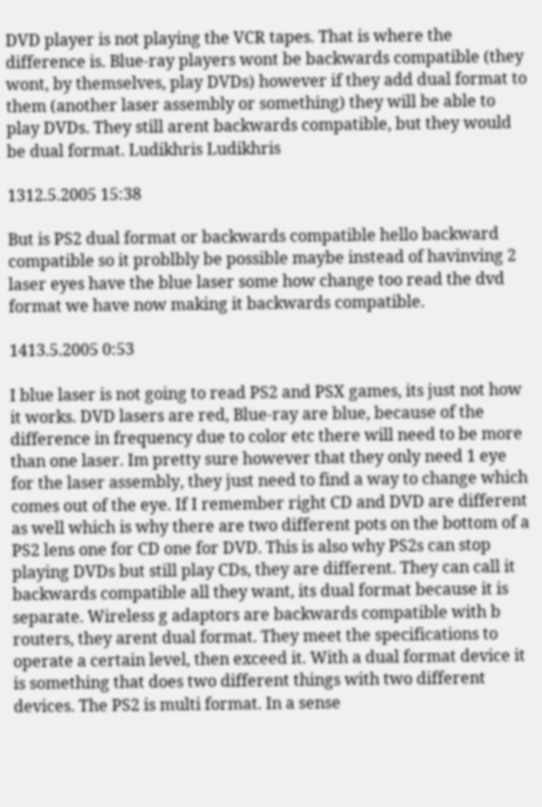DVD player is not playing the VCR tapes. That is where the difference is. Blue-ray players wont be backwards compatible (they wont, by themselves, play DVDs) however if they add dual format to them (another laser assembly or something) they will be able to play DVDs. They still arent backwards compatible, but they would be dual format. Ludikhris Ludikhris

1312.5.2005 15:38

But is PS2 dual format or backwards compatible hello backward compatible so it problbly be possible maybe instead of havinving 2 laser eyes have the blue laser some how change too read the dvd format we have now making it backwards compatible.

1413.5.2005 0:53

I blue laser is not going to read PS2 and PSX games, its just not how it works. DVD lasers are red, Blue-ray are blue, because of the difference in frequency due to color etc there will need to be more than one laser. Im pretty sure however that they only need 1 eye for the laser assembly, they just need to find a way to change which comes out of the eye. If I remember right CD and DVD are different as well which is why there are two different pots on the bottom of a PS2 lens one for CD one for DVD. This is also why PS2s can stop playing DVDs but still play CDs, they are different. They can call it backwards compatible all they want, its dual format because it is separate. Wireless g adaptors are backwards compatible with b routers, they arent dual format. They meet the specifications to operate a certain level, then exceed it. With a dual format device it is something that does two different things with two different devices. The PS2 is multi format. In a sense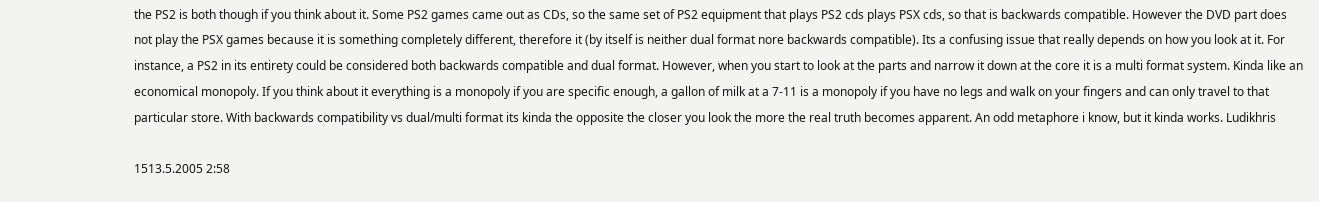the PS2 is both though if you think about it. Some PS2 games came out as CDs, so the same set of PS2 equipment that plays PS2 cds plays PSX cds, so that is backwards compatible. However the DVD part does not play the PSX games because it is something completely different, therefore it (by itself is neither dual format nore backwards compatible). Its a confusing issue that really depends on how you look at it. For instance, a PS2 in its entirety could be considered both backwards compatible and dual format. However, when you start to look at the parts and narrow it down at the core it is a multi format system. Kinda like an economical monopoly. If you think about it everything is a monopoly if you are specific enough, a gallon of milk at a 7-11 is a monopoly if you have no legs and walk on your fingers and can only travel to that particular store. With backwards compatibility vs dual/multi format its kinda the opposite the closer you look the more the real truth becomes apparent. An odd metaphore i know, but it kinda works. Ludikhris

1513.5.2005 2:58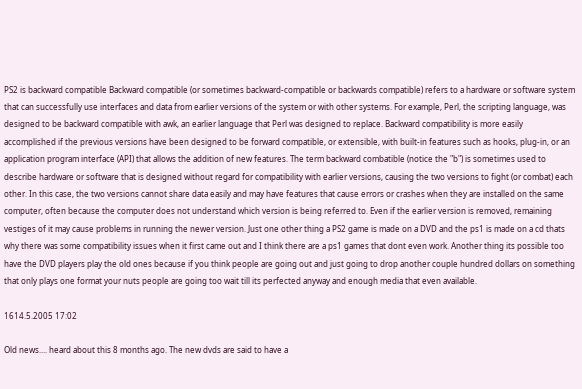PS2 is backward compatible Backward compatible (or sometimes backward-compatible or backwards compatible) refers to a hardware or software system that can successfully use interfaces and data from earlier versions of the system or with other systems. For example, Perl, the scripting language, was designed to be backward compatible with awk, an earlier language that Perl was designed to replace. Backward compatibility is more easily accomplished if the previous versions have been designed to be forward compatible, or extensible, with built-in features such as hooks, plug-in, or an application program interface (API) that allows the addition of new features. The term backward combatible (notice the "b") is sometimes used to describe hardware or software that is designed without regard for compatibility with earlier versions, causing the two versions to fight (or combat) each other. In this case, the two versions cannot share data easily and may have features that cause errors or crashes when they are installed on the same computer, often because the computer does not understand which version is being referred to. Even if the earlier version is removed, remaining vestiges of it may cause problems in running the newer version. Just one other thing a PS2 game is made on a DVD and the ps1 is made on a cd thats why there was some compatibility issues when it first came out and I think there are a ps1 games that dont even work. Another thing its possible too have the DVD players play the old ones because if you think people are going out and just going to drop another couple hundred dollars on something that only plays one format your nuts people are going too wait till its perfected anyway and enough media that even available.

1614.5.2005 17:02

Old news.... heard about this 8 months ago. The new dvds are said to have a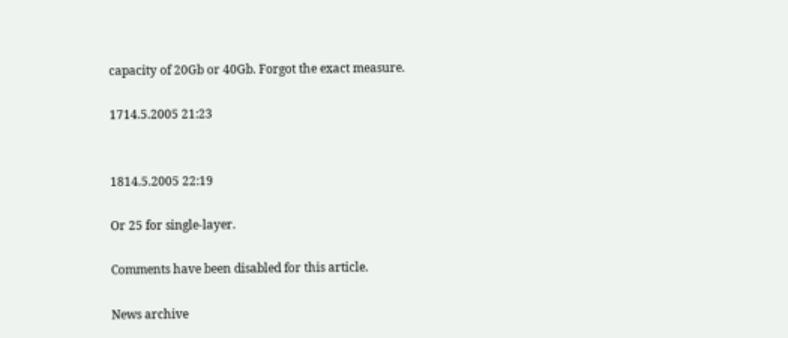capacity of 20Gb or 40Gb. Forgot the exact measure.

1714.5.2005 21:23


1814.5.2005 22:19

Or 25 for single-layer.

Comments have been disabled for this article.

News archive